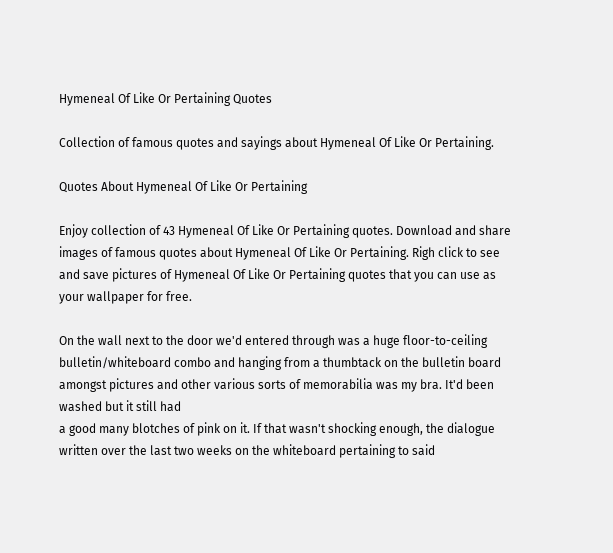Hymeneal Of Like Or Pertaining Quotes

Collection of famous quotes and sayings about Hymeneal Of Like Or Pertaining.

Quotes About Hymeneal Of Like Or Pertaining

Enjoy collection of 43 Hymeneal Of Like Or Pertaining quotes. Download and share images of famous quotes about Hymeneal Of Like Or Pertaining. Righ click to see and save pictures of Hymeneal Of Like Or Pertaining quotes that you can use as your wallpaper for free.

On the wall next to the door we'd entered through was a huge floor-to-ceiling bulletin/whiteboard combo and hanging from a thumbtack on the bulletin board amongst pictures and other various sorts of memorabilia was my bra. It'd been washed but it still had
a good many blotches of pink on it. If that wasn't shocking enough, the dialogue written over the last two weeks on the whiteboard pertaining to said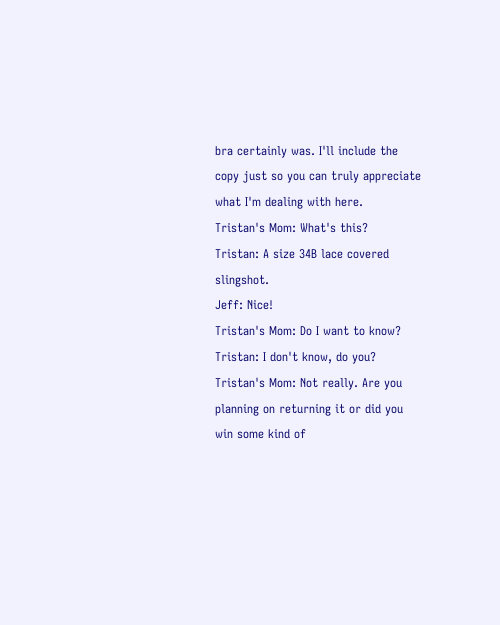bra certainly was. I'll include the copy just so you can truly appreciate what I'm dealing with here.
Tristan's Mom: What's this?
Tristan: A size 34B lace covered slingshot.
Jeff: Nice!
Tristan's Mom: Do I want to know?
Tristan: I don't know, do you?
Tristan's Mom: Not really. Are you planning on returning it or did you win some kind of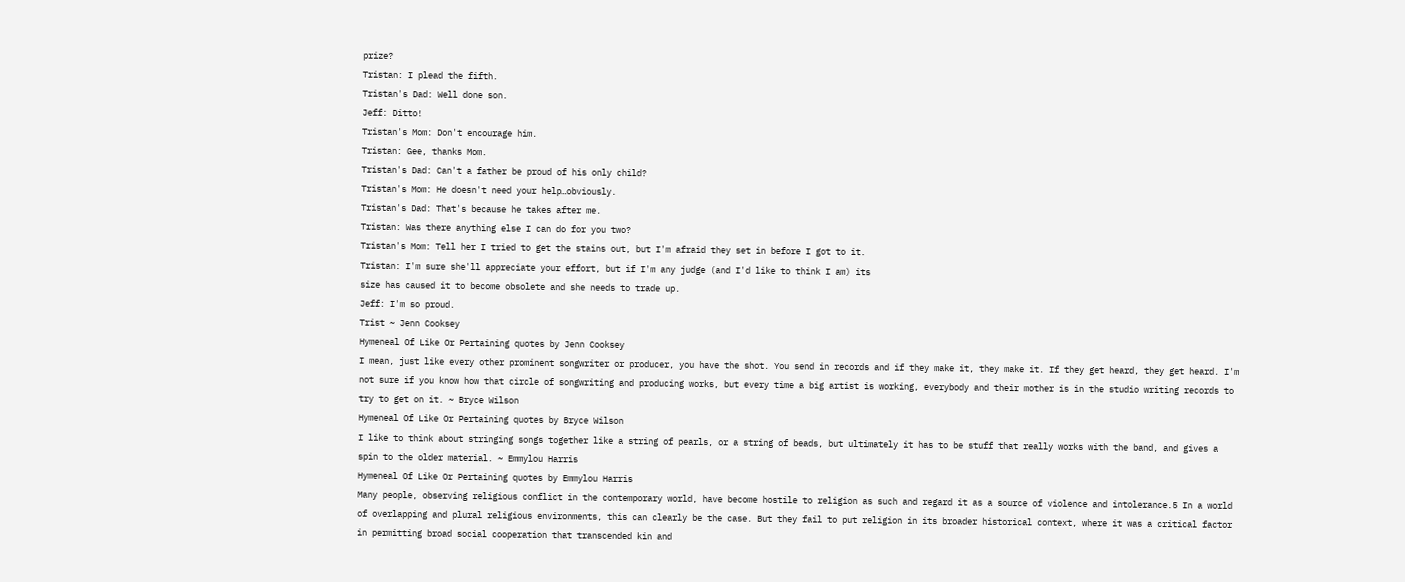prize?
Tristan: I plead the fifth.
Tristan's Dad: Well done son.
Jeff: Ditto!
Tristan's Mom: Don't encourage him.
Tristan: Gee, thanks Mom.
Tristan's Dad: Can't a father be proud of his only child?
Tristan's Mom: He doesn't need your help…obviously.
Tristan's Dad: That's because he takes after me.
Tristan: Was there anything else I can do for you two?
Tristan's Mom: Tell her I tried to get the stains out, but I'm afraid they set in before I got to it.
Tristan: I'm sure she'll appreciate your effort, but if I'm any judge (and I'd like to think I am) its
size has caused it to become obsolete and she needs to trade up.
Jeff: I'm so proud.
Trist ~ Jenn Cooksey
Hymeneal Of Like Or Pertaining quotes by Jenn Cooksey
I mean, just like every other prominent songwriter or producer, you have the shot. You send in records and if they make it, they make it. If they get heard, they get heard. I'm not sure if you know how that circle of songwriting and producing works, but every time a big artist is working, everybody and their mother is in the studio writing records to try to get on it. ~ Bryce Wilson
Hymeneal Of Like Or Pertaining quotes by Bryce Wilson
I like to think about stringing songs together like a string of pearls, or a string of beads, but ultimately it has to be stuff that really works with the band, and gives a spin to the older material. ~ Emmylou Harris
Hymeneal Of Like Or Pertaining quotes by Emmylou Harris
Many people, observing religious conflict in the contemporary world, have become hostile to religion as such and regard it as a source of violence and intolerance.5 In a world of overlapping and plural religious environments, this can clearly be the case. But they fail to put religion in its broader historical context, where it was a critical factor in permitting broad social cooperation that transcended kin and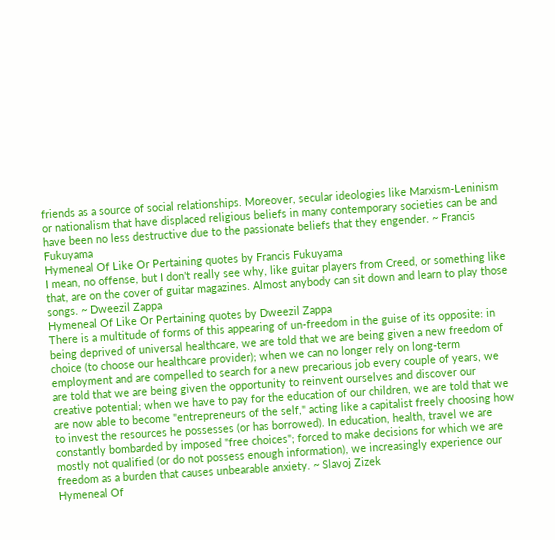friends as a source of social relationships. Moreover, secular ideologies like Marxism-Leninism or nationalism that have displaced religious beliefs in many contemporary societies can be and have been no less destructive due to the passionate beliefs that they engender. ~ Francis Fukuyama
Hymeneal Of Like Or Pertaining quotes by Francis Fukuyama
I mean, no offense, but I don't really see why, like guitar players from Creed, or something like that, are on the cover of guitar magazines. Almost anybody can sit down and learn to play those songs. ~ Dweezil Zappa
Hymeneal Of Like Or Pertaining quotes by Dweezil Zappa
There is a multitude of forms of this appearing of un-freedom in the guise of its opposite: in being deprived of universal healthcare, we are told that we are being given a new freedom of choice (to choose our healthcare provider); when we can no longer rely on long-term employment and are compelled to search for a new precarious job every couple of years, we are told that we are being given the opportunity to reinvent ourselves and discover our creative potential; when we have to pay for the education of our children, we are told that we are now able to become "entrepreneurs of the self," acting like a capitalist freely choosing how to invest the resources he possesses (or has borrowed). In education, health, travel we are constantly bombarded by imposed "free choices"; forced to make decisions for which we are mostly not qualified (or do not possess enough information), we increasingly experience our freedom as a burden that causes unbearable anxiety. ~ Slavoj Zizek
Hymeneal Of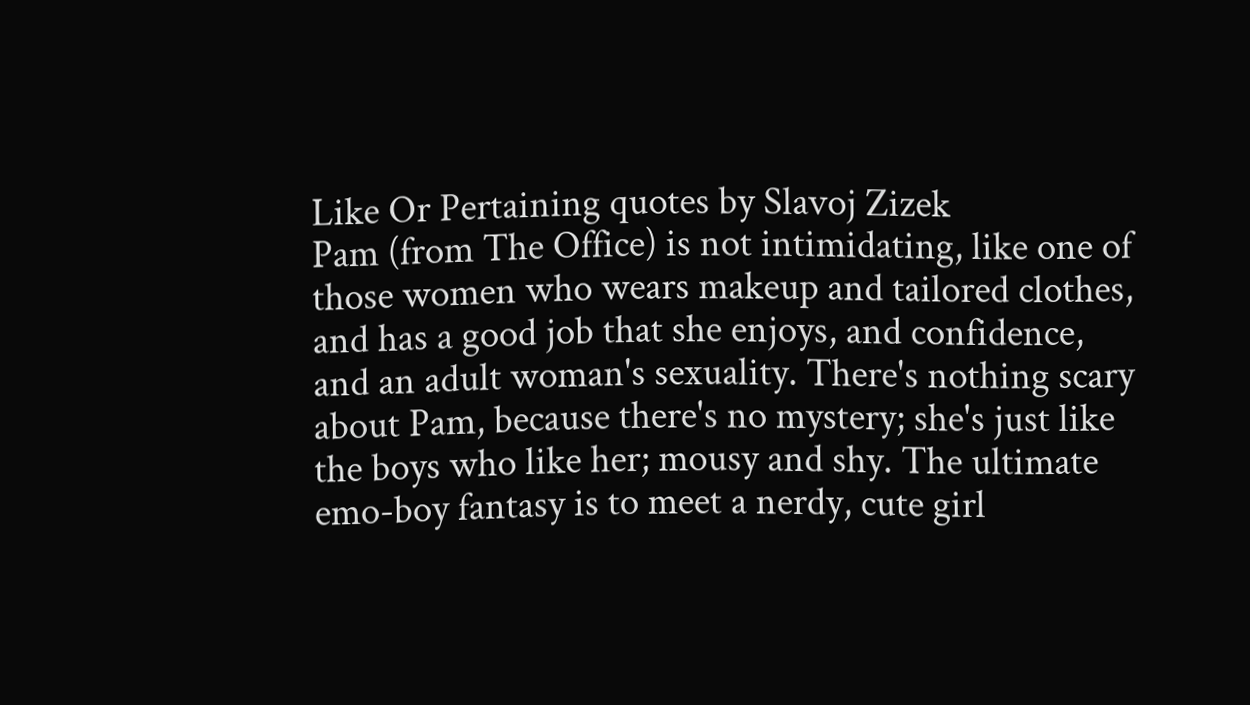Like Or Pertaining quotes by Slavoj Zizek
Pam (from The Office) is not intimidating, like one of those women who wears makeup and tailored clothes, and has a good job that she enjoys, and confidence, and an adult woman's sexuality. There's nothing scary about Pam, because there's no mystery; she's just like the boys who like her; mousy and shy. The ultimate emo-boy fantasy is to meet a nerdy, cute girl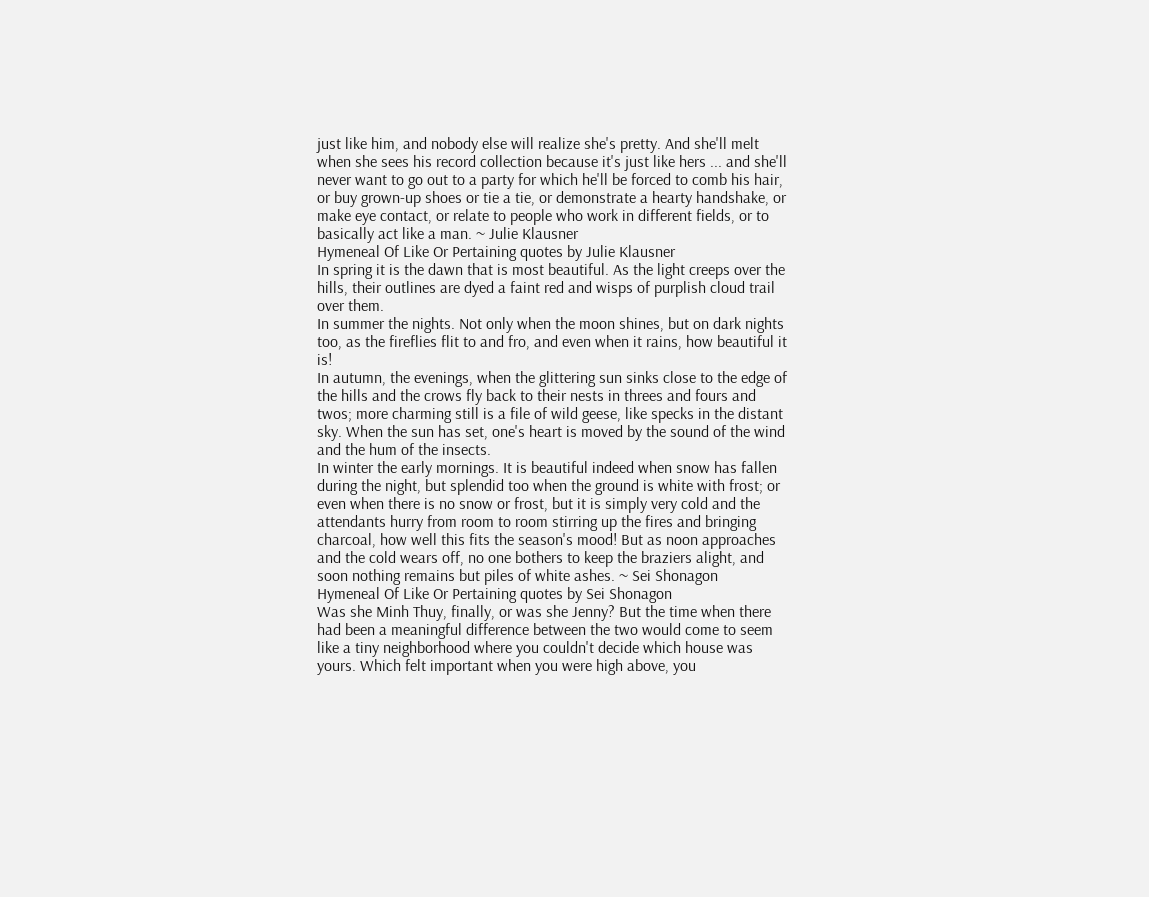just like him, and nobody else will realize she's pretty. And she'll melt when she sees his record collection because it's just like hers ... and she'll never want to go out to a party for which he'll be forced to comb his hair, or buy grown-up shoes or tie a tie, or demonstrate a hearty handshake, or make eye contact, or relate to people who work in different fields, or to basically act like a man. ~ Julie Klausner
Hymeneal Of Like Or Pertaining quotes by Julie Klausner
In spring it is the dawn that is most beautiful. As the light creeps over the hills, their outlines are dyed a faint red and wisps of purplish cloud trail over them.
In summer the nights. Not only when the moon shines, but on dark nights too, as the fireflies flit to and fro, and even when it rains, how beautiful it is!
In autumn, the evenings, when the glittering sun sinks close to the edge of the hills and the crows fly back to their nests in threes and fours and twos; more charming still is a file of wild geese, like specks in the distant sky. When the sun has set, one's heart is moved by the sound of the wind and the hum of the insects.
In winter the early mornings. It is beautiful indeed when snow has fallen during the night, but splendid too when the ground is white with frost; or even when there is no snow or frost, but it is simply very cold and the attendants hurry from room to room stirring up the fires and bringing charcoal, how well this fits the season's mood! But as noon approaches and the cold wears off, no one bothers to keep the braziers alight, and soon nothing remains but piles of white ashes. ~ Sei Shonagon
Hymeneal Of Like Or Pertaining quotes by Sei Shonagon
Was she Minh Thuy, finally, or was she Jenny? But the time when there had been a meaningful difference between the two would come to seem like a tiny neighborhood where you couldn't decide which house was yours. Which felt important when you were high above, you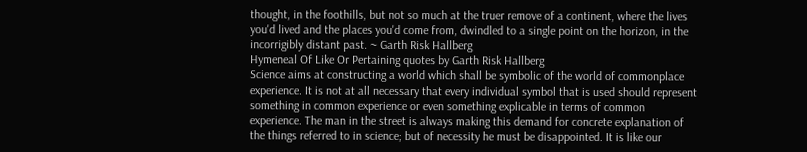thought, in the foothills, but not so much at the truer remove of a continent, where the lives you'd lived and the places you'd come from, dwindled to a single point on the horizon, in the incorrigibly distant past. ~ Garth Risk Hallberg
Hymeneal Of Like Or Pertaining quotes by Garth Risk Hallberg
Science aims at constructing a world which shall be symbolic of the world of commonplace experience. It is not at all necessary that every individual symbol that is used should represent something in common experience or even something explicable in terms of common experience. The man in the street is always making this demand for concrete explanation of the things referred to in science; but of necessity he must be disappointed. It is like our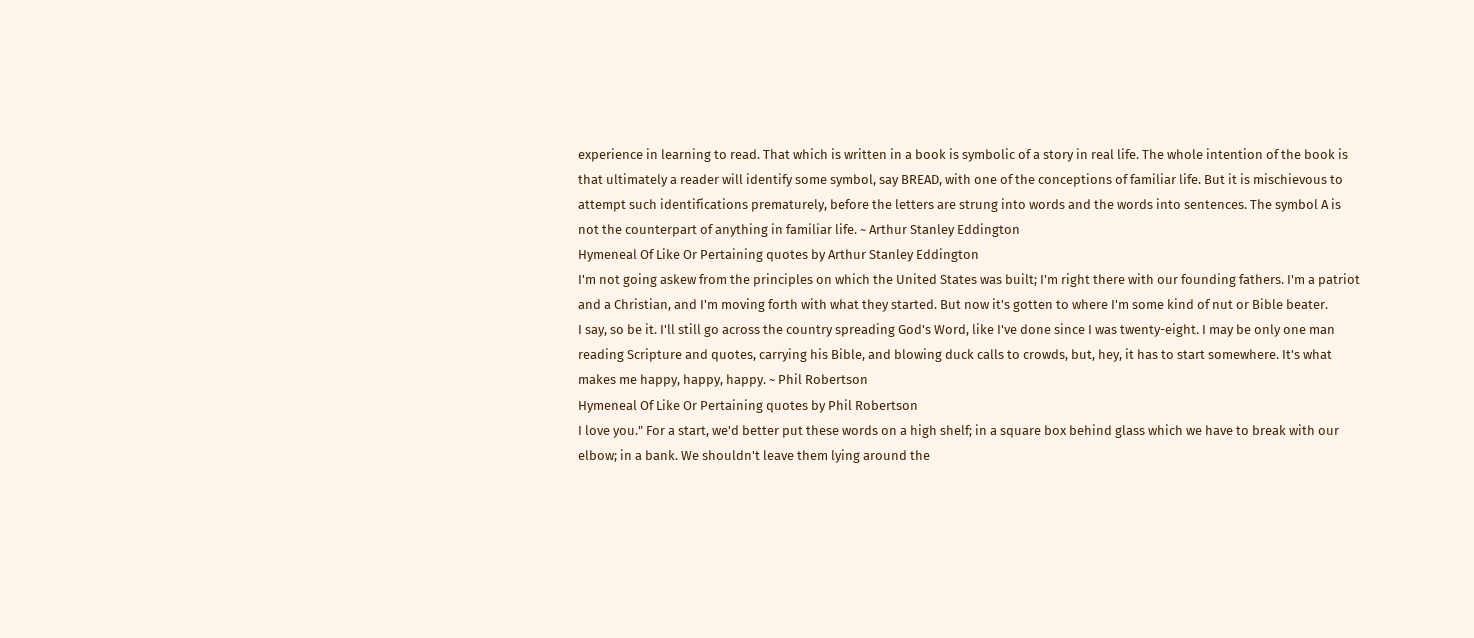experience in learning to read. That which is written in a book is symbolic of a story in real life. The whole intention of the book is that ultimately a reader will identify some symbol, say BREAD, with one of the conceptions of familiar life. But it is mischievous to attempt such identifications prematurely, before the letters are strung into words and the words into sentences. The symbol A is not the counterpart of anything in familiar life. ~ Arthur Stanley Eddington
Hymeneal Of Like Or Pertaining quotes by Arthur Stanley Eddington
I'm not going askew from the principles on which the United States was built; I'm right there with our founding fathers. I'm a patriot and a Christian, and I'm moving forth with what they started. But now it's gotten to where I'm some kind of nut or Bible beater.
I say, so be it. I'll still go across the country spreading God's Word, like I've done since I was twenty-eight. I may be only one man reading Scripture and quotes, carrying his Bible, and blowing duck calls to crowds, but, hey, it has to start somewhere. It's what makes me happy, happy, happy. ~ Phil Robertson
Hymeneal Of Like Or Pertaining quotes by Phil Robertson
I love you." For a start, we'd better put these words on a high shelf; in a square box behind glass which we have to break with our elbow; in a bank. We shouldn't leave them lying around the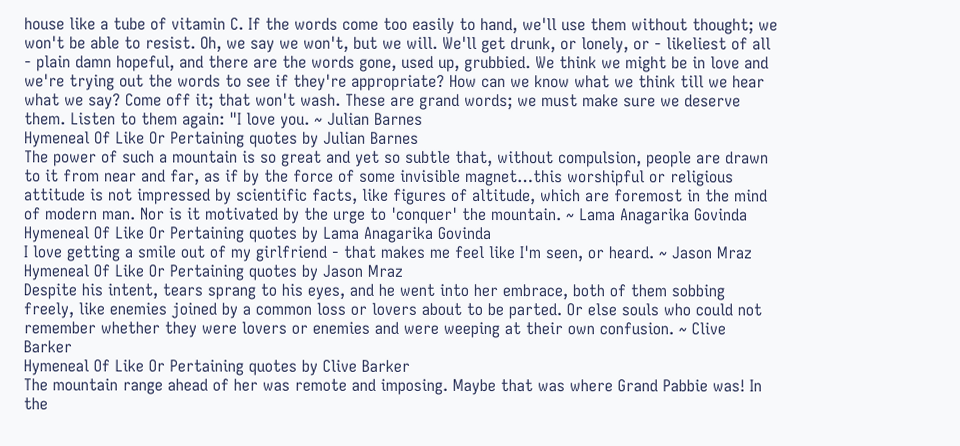house like a tube of vitamin C. If the words come too easily to hand, we'll use them without thought; we won't be able to resist. Oh, we say we won't, but we will. We'll get drunk, or lonely, or - likeliest of all - plain damn hopeful, and there are the words gone, used up, grubbied. We think we might be in love and we're trying out the words to see if they're appropriate? How can we know what we think till we hear what we say? Come off it; that won't wash. These are grand words; we must make sure we deserve them. Listen to them again: "I love you. ~ Julian Barnes
Hymeneal Of Like Or Pertaining quotes by Julian Barnes
The power of such a mountain is so great and yet so subtle that, without compulsion, people are drawn to it from near and far, as if by the force of some invisible magnet…this worshipful or religious attitude is not impressed by scientific facts, like figures of altitude, which are foremost in the mind of modern man. Nor is it motivated by the urge to 'conquer' the mountain. ~ Lama Anagarika Govinda
Hymeneal Of Like Or Pertaining quotes by Lama Anagarika Govinda
I love getting a smile out of my girlfriend - that makes me feel like I'm seen, or heard. ~ Jason Mraz
Hymeneal Of Like Or Pertaining quotes by Jason Mraz
Despite his intent, tears sprang to his eyes, and he went into her embrace, both of them sobbing freely, like enemies joined by a common loss or lovers about to be parted. Or else souls who could not remember whether they were lovers or enemies and were weeping at their own confusion. ~ Clive Barker
Hymeneal Of Like Or Pertaining quotes by Clive Barker
The mountain range ahead of her was remote and imposing. Maybe that was where Grand Pabbie was! In the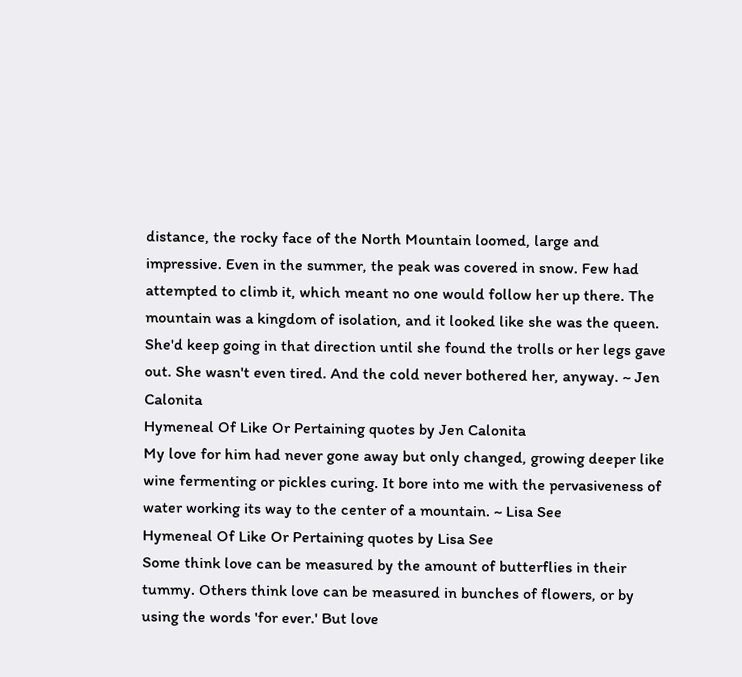distance, the rocky face of the North Mountain loomed, large and impressive. Even in the summer, the peak was covered in snow. Few had attempted to climb it, which meant no one would follow her up there. The mountain was a kingdom of isolation, and it looked like she was the queen. She'd keep going in that direction until she found the trolls or her legs gave out. She wasn't even tired. And the cold never bothered her, anyway. ~ Jen Calonita
Hymeneal Of Like Or Pertaining quotes by Jen Calonita
My love for him had never gone away but only changed, growing deeper like wine fermenting or pickles curing. It bore into me with the pervasiveness of water working its way to the center of a mountain. ~ Lisa See
Hymeneal Of Like Or Pertaining quotes by Lisa See
Some think love can be measured by the amount of butterflies in their tummy. Others think love can be measured in bunches of flowers, or by using the words 'for ever.' But love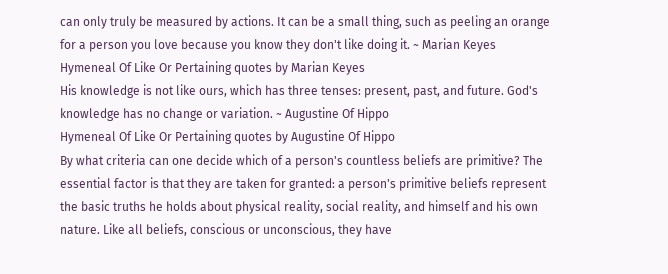can only truly be measured by actions. It can be a small thing, such as peeling an orange for a person you love because you know they don't like doing it. ~ Marian Keyes
Hymeneal Of Like Or Pertaining quotes by Marian Keyes
His knowledge is not like ours, which has three tenses: present, past, and future. God's knowledge has no change or variation. ~ Augustine Of Hippo
Hymeneal Of Like Or Pertaining quotes by Augustine Of Hippo
By what criteria can one decide which of a person's countless beliefs are primitive? The essential factor is that they are taken for granted: a person's primitive beliefs represent the basic truths he holds about physical reality, social reality, and himself and his own nature. Like all beliefs, conscious or unconscious, they have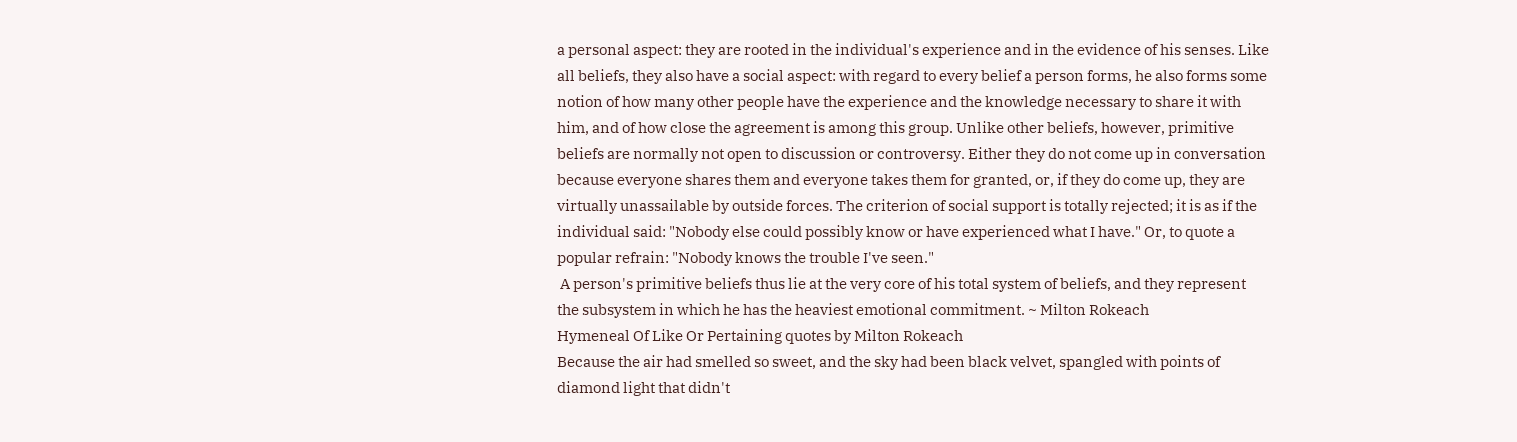a personal aspect: they are rooted in the individual's experience and in the evidence of his senses. Like all beliefs, they also have a social aspect: with regard to every belief a person forms, he also forms some notion of how many other people have the experience and the knowledge necessary to share it with him, and of how close the agreement is among this group. Unlike other beliefs, however, primitive beliefs are normally not open to discussion or controversy. Either they do not come up in conversation because everyone shares them and everyone takes them for granted, or, if they do come up, they are virtually unassailable by outside forces. The criterion of social support is totally rejected; it is as if the individual said: "Nobody else could possibly know or have experienced what I have." Or, to quote a popular refrain: "Nobody knows the trouble I've seen."
 A person's primitive beliefs thus lie at the very core of his total system of beliefs, and they represent the subsystem in which he has the heaviest emotional commitment. ~ Milton Rokeach
Hymeneal Of Like Or Pertaining quotes by Milton Rokeach
Because the air had smelled so sweet, and the sky had been black velvet, spangled with points of diamond light that didn't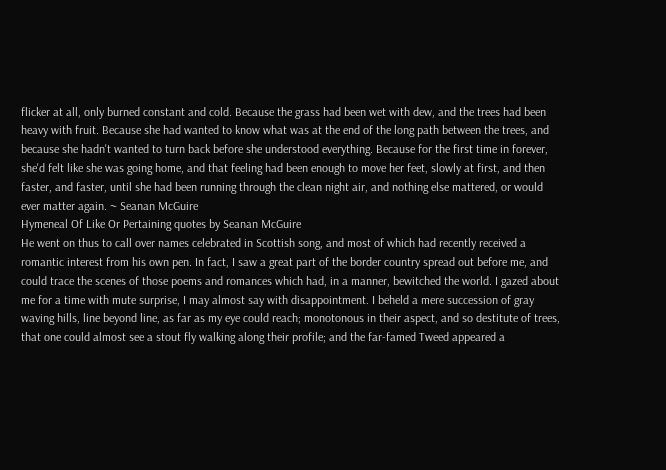flicker at all, only burned constant and cold. Because the grass had been wet with dew, and the trees had been heavy with fruit. Because she had wanted to know what was at the end of the long path between the trees, and because she hadn't wanted to turn back before she understood everything. Because for the first time in forever, she'd felt like she was going home, and that feeling had been enough to move her feet, slowly at first, and then faster, and faster, until she had been running through the clean night air, and nothing else mattered, or would ever matter again. ~ Seanan McGuire
Hymeneal Of Like Or Pertaining quotes by Seanan McGuire
He went on thus to call over names celebrated in Scottish song, and most of which had recently received a romantic interest from his own pen. In fact, I saw a great part of the border country spread out before me, and could trace the scenes of those poems and romances which had, in a manner, bewitched the world. I gazed about me for a time with mute surprise, I may almost say with disappointment. I beheld a mere succession of gray waving hills, line beyond line, as far as my eye could reach; monotonous in their aspect, and so destitute of trees, that one could almost see a stout fly walking along their profile; and the far-famed Tweed appeared a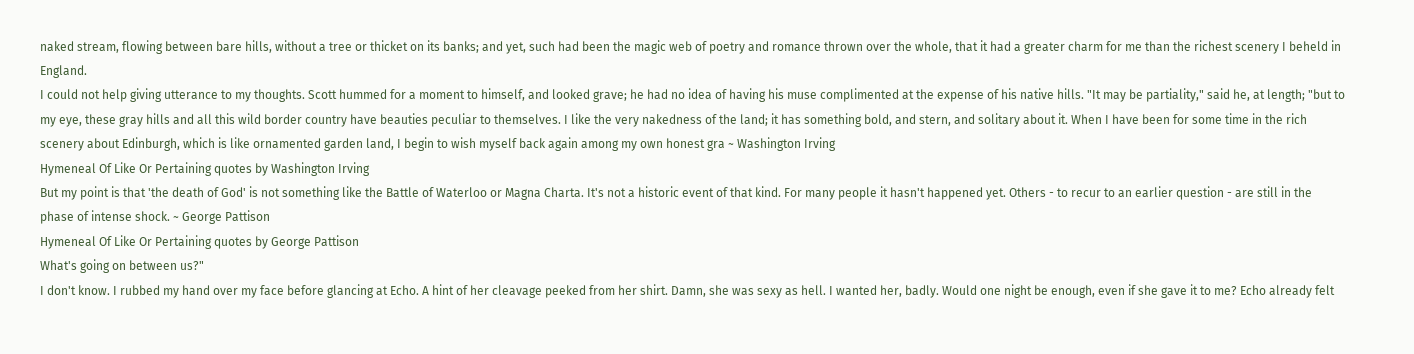naked stream, flowing between bare hills, without a tree or thicket on its banks; and yet, such had been the magic web of poetry and romance thrown over the whole, that it had a greater charm for me than the richest scenery I beheld in England.
I could not help giving utterance to my thoughts. Scott hummed for a moment to himself, and looked grave; he had no idea of having his muse complimented at the expense of his native hills. "It may be partiality," said he, at length; "but to my eye, these gray hills and all this wild border country have beauties peculiar to themselves. I like the very nakedness of the land; it has something bold, and stern, and solitary about it. When I have been for some time in the rich scenery about Edinburgh, which is like ornamented garden land, I begin to wish myself back again among my own honest gra ~ Washington Irving
Hymeneal Of Like Or Pertaining quotes by Washington Irving
But my point is that 'the death of God' is not something like the Battle of Waterloo or Magna Charta. It's not a historic event of that kind. For many people it hasn't happened yet. Others - to recur to an earlier question - are still in the phase of intense shock. ~ George Pattison
Hymeneal Of Like Or Pertaining quotes by George Pattison
What's going on between us?"
I don't know. I rubbed my hand over my face before glancing at Echo. A hint of her cleavage peeked from her shirt. Damn, she was sexy as hell. I wanted her, badly. Would one night be enough, even if she gave it to me? Echo already felt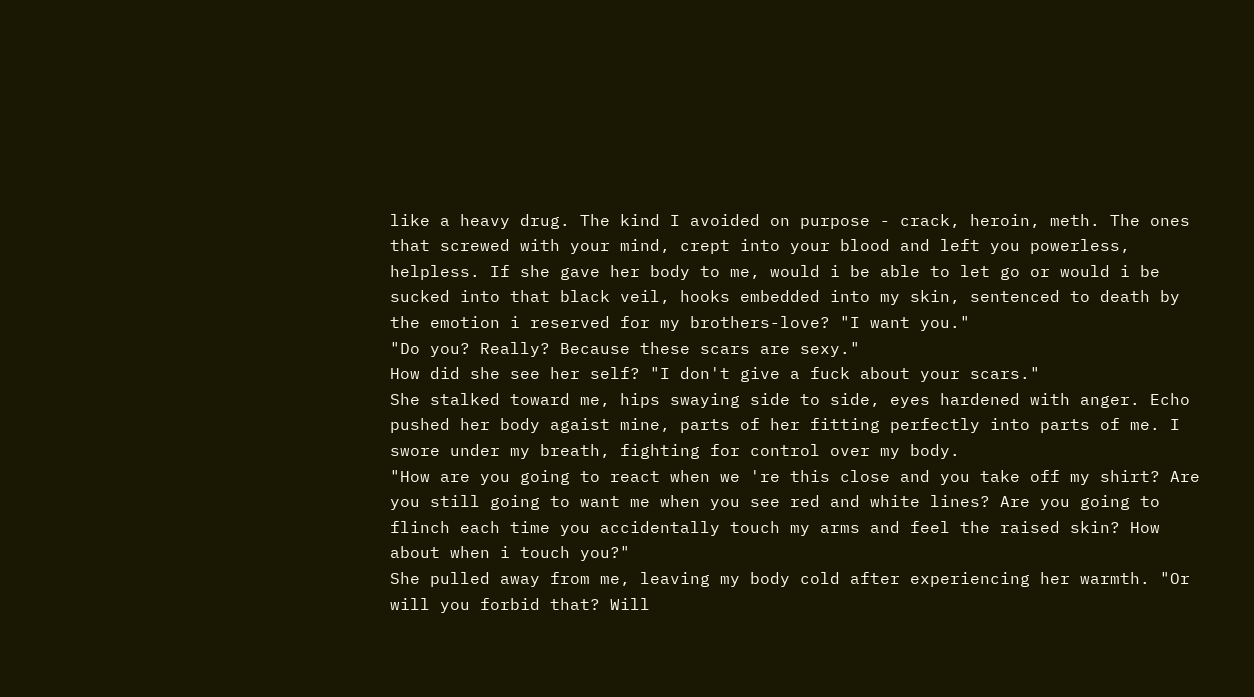like a heavy drug. The kind I avoided on purpose - crack, heroin, meth. The ones that screwed with your mind, crept into your blood and left you powerless, helpless. If she gave her body to me, would i be able to let go or would i be sucked into that black veil, hooks embedded into my skin, sentenced to death by the emotion i reserved for my brothers-love? "I want you."
"Do you? Really? Because these scars are sexy."
How did she see her self? "I don't give a fuck about your scars."
She stalked toward me, hips swaying side to side, eyes hardened with anger. Echo pushed her body agaist mine, parts of her fitting perfectly into parts of me. I swore under my breath, fighting for control over my body.
"How are you going to react when we 're this close and you take off my shirt? Are you still going to want me when you see red and white lines? Are you going to flinch each time you accidentally touch my arms and feel the raised skin? How about when i touch you?"
She pulled away from me, leaving my body cold after experiencing her warmth. "Or will you forbid that? Will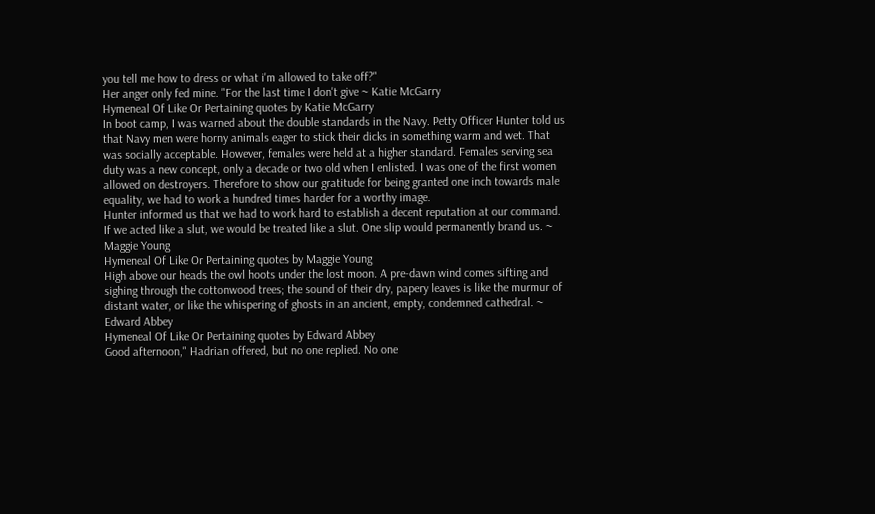you tell me how to dress or what i'm allowed to take off?"
Her anger only fed mine. "For the last time I don't give ~ Katie McGarry
Hymeneal Of Like Or Pertaining quotes by Katie McGarry
In boot camp, I was warned about the double standards in the Navy. Petty Officer Hunter told us that Navy men were horny animals eager to stick their dicks in something warm and wet. That was socially acceptable. However, females were held at a higher standard. Females serving sea duty was a new concept, only a decade or two old when I enlisted. I was one of the first women allowed on destroyers. Therefore to show our gratitude for being granted one inch towards male equality, we had to work a hundred times harder for a worthy image.
Hunter informed us that we had to work hard to establish a decent reputation at our command. If we acted like a slut, we would be treated like a slut. One slip would permanently brand us. ~ Maggie Young
Hymeneal Of Like Or Pertaining quotes by Maggie Young
High above our heads the owl hoots under the lost moon. A pre-dawn wind comes sifting and sighing through the cottonwood trees; the sound of their dry, papery leaves is like the murmur of distant water, or like the whispering of ghosts in an ancient, empty, condemned cathedral. ~ Edward Abbey
Hymeneal Of Like Or Pertaining quotes by Edward Abbey
Good afternoon," Hadrian offered, but no one replied. No one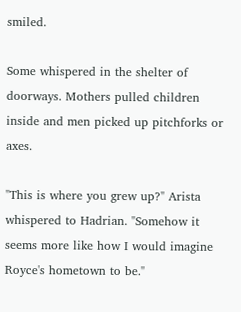smiled.

Some whispered in the shelter of doorways. Mothers pulled children inside and men picked up pitchforks or axes.

"This is where you grew up?" Arista whispered to Hadrian. "Somehow it seems more like how I would imagine Royce's hometown to be."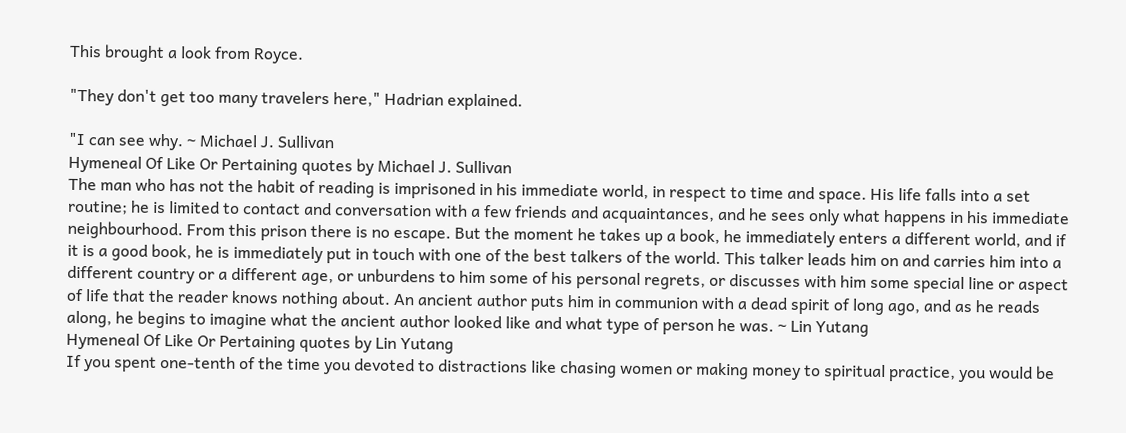This brought a look from Royce.

"They don't get too many travelers here," Hadrian explained.

"I can see why. ~ Michael J. Sullivan
Hymeneal Of Like Or Pertaining quotes by Michael J. Sullivan
The man who has not the habit of reading is imprisoned in his immediate world, in respect to time and space. His life falls into a set routine; he is limited to contact and conversation with a few friends and acquaintances, and he sees only what happens in his immediate neighbourhood. From this prison there is no escape. But the moment he takes up a book, he immediately enters a different world, and if it is a good book, he is immediately put in touch with one of the best talkers of the world. This talker leads him on and carries him into a different country or a different age, or unburdens to him some of his personal regrets, or discusses with him some special line or aspect of life that the reader knows nothing about. An ancient author puts him in communion with a dead spirit of long ago, and as he reads along, he begins to imagine what the ancient author looked like and what type of person he was. ~ Lin Yutang
Hymeneal Of Like Or Pertaining quotes by Lin Yutang
If you spent one-tenth of the time you devoted to distractions like chasing women or making money to spiritual practice, you would be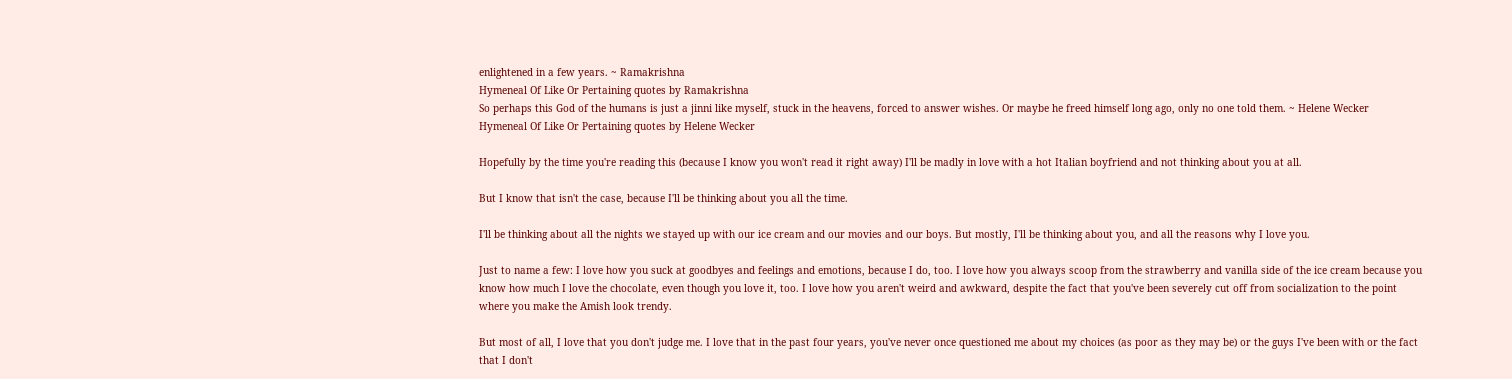enlightened in a few years. ~ Ramakrishna
Hymeneal Of Like Or Pertaining quotes by Ramakrishna
So perhaps this God of the humans is just a jinni like myself, stuck in the heavens, forced to answer wishes. Or maybe he freed himself long ago, only no one told them. ~ Helene Wecker
Hymeneal Of Like Or Pertaining quotes by Helene Wecker

Hopefully by the time you're reading this (because I know you won't read it right away) I'll be madly in love with a hot Italian boyfriend and not thinking about you at all.

But I know that isn't the case, because I'll be thinking about you all the time.

I'll be thinking about all the nights we stayed up with our ice cream and our movies and our boys. But mostly, I'll be thinking about you, and all the reasons why I love you.

Just to name a few: I love how you suck at goodbyes and feelings and emotions, because I do, too. I love how you always scoop from the strawberry and vanilla side of the ice cream because you know how much I love the chocolate, even though you love it, too. I love how you aren't weird and awkward, despite the fact that you've been severely cut off from socialization to the point where you make the Amish look trendy.

But most of all, I love that you don't judge me. I love that in the past four years, you've never once questioned me about my choices (as poor as they may be) or the guys I've been with or the fact that I don't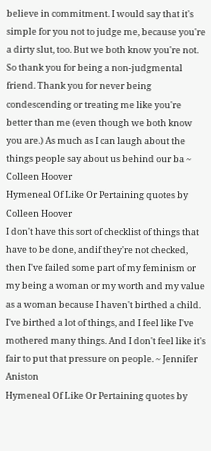believe in commitment. I would say that it's simple for you not to judge me, because you're a dirty slut, too. But we both know you're not. So thank you for being a non-judgmental friend. Thank you for never being condescending or treating me like you're better than me (even though we both know you are.) As much as I can laugh about the things people say about us behind our ba ~ Colleen Hoover
Hymeneal Of Like Or Pertaining quotes by Colleen Hoover
I don't have this sort of checklist of things that have to be done, andif they're not checked, then I've failed some part of my feminism or my being a woman or my worth and my value as a woman because I haven't birthed a child. I've birthed a lot of things, and I feel like I've mothered many things. And I don't feel like it's fair to put that pressure on people. ~ Jennifer Aniston
Hymeneal Of Like Or Pertaining quotes by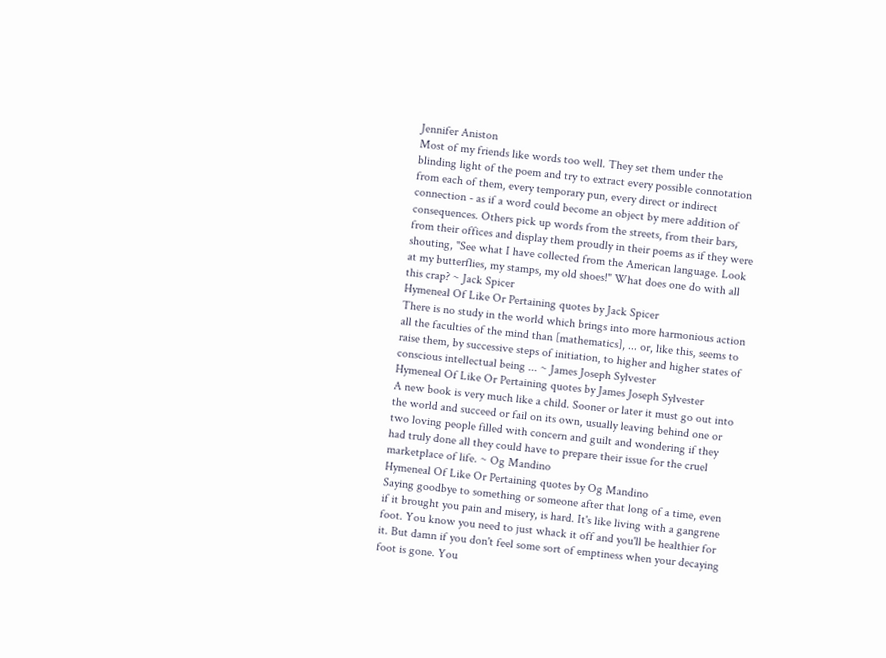Jennifer Aniston
Most of my friends like words too well. They set them under the blinding light of the poem and try to extract every possible connotation from each of them, every temporary pun, every direct or indirect connection - as if a word could become an object by mere addition of consequences. Others pick up words from the streets, from their bars, from their offices and display them proudly in their poems as if they were shouting, "See what I have collected from the American language. Look at my butterflies, my stamps, my old shoes!" What does one do with all this crap? ~ Jack Spicer
Hymeneal Of Like Or Pertaining quotes by Jack Spicer
There is no study in the world which brings into more harmonious action all the faculties of the mind than [mathematics], ... or, like this, seems to raise them, by successive steps of initiation, to higher and higher states of conscious intellectual being ... ~ James Joseph Sylvester
Hymeneal Of Like Or Pertaining quotes by James Joseph Sylvester
A new book is very much like a child. Sooner or later it must go out into the world and succeed or fail on its own, usually leaving behind one or two loving people filled with concern and guilt and wondering if they had truly done all they could have to prepare their issue for the cruel marketplace of life. ~ Og Mandino
Hymeneal Of Like Or Pertaining quotes by Og Mandino
Saying goodbye to something or someone after that long of a time, even if it brought you pain and misery, is hard. It's like living with a gangrene foot. You know you need to just whack it off and you'll be healthier for it. But damn if you don't feel some sort of emptiness when your decaying foot is gone. You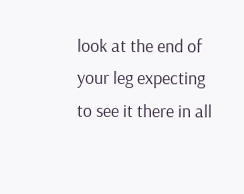look at the end of your leg expecting to see it there in all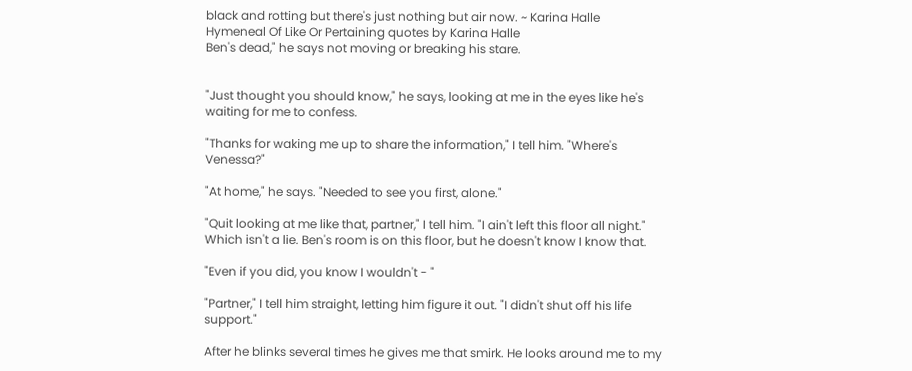black and rotting but there's just nothing but air now. ~ Karina Halle
Hymeneal Of Like Or Pertaining quotes by Karina Halle
Ben's dead," he says not moving or breaking his stare.


"Just thought you should know," he says, looking at me in the eyes like he's waiting for me to confess.

"Thanks for waking me up to share the information," I tell him. "Where's Venessa?"

"At home," he says. "Needed to see you first, alone."

"Quit looking at me like that, partner," I tell him. "I ain't left this floor all night." Which isn't a lie. Ben's room is on this floor, but he doesn't know I know that.

"Even if you did, you know I wouldn't - "

"Partner," I tell him straight, letting him figure it out. "I didn't shut off his life support."

After he blinks several times he gives me that smirk. He looks around me to my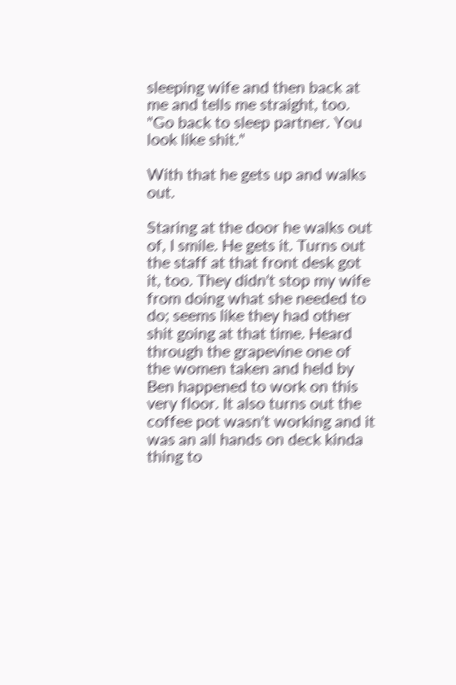sleeping wife and then back at me and tells me straight, too. "Go back to sleep partner. You look like shit."

With that he gets up and walks out.

Staring at the door he walks out of, I smile. He gets it. Turns out the staff at that front desk got it, too. They didn't stop my wife from doing what she needed to do; seems like they had other shit going at that time. Heard through the grapevine one of the women taken and held by Ben happened to work on this very floor. It also turns out the coffee pot wasn't working and it was an all hands on deck kinda thing to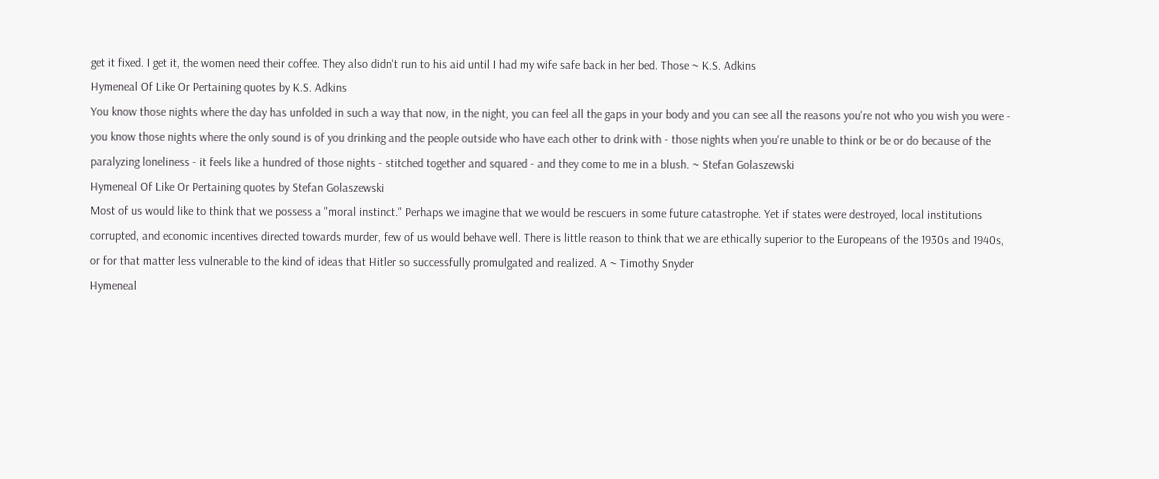get it fixed. I get it, the women need their coffee. They also didn't run to his aid until I had my wife safe back in her bed. Those ~ K.S. Adkins
Hymeneal Of Like Or Pertaining quotes by K.S. Adkins
You know those nights where the day has unfolded in such a way that now, in the night, you can feel all the gaps in your body and you can see all the reasons you're not who you wish you were - you know those nights where the only sound is of you drinking and the people outside who have each other to drink with - those nights when you're unable to think or be or do because of the paralyzing loneliness - it feels like a hundred of those nights - stitched together and squared - and they come to me in a blush. ~ Stefan Golaszewski
Hymeneal Of Like Or Pertaining quotes by Stefan Golaszewski
Most of us would like to think that we possess a "moral instinct." Perhaps we imagine that we would be rescuers in some future catastrophe. Yet if states were destroyed, local institutions corrupted, and economic incentives directed towards murder, few of us would behave well. There is little reason to think that we are ethically superior to the Europeans of the 1930s and 1940s, or for that matter less vulnerable to the kind of ideas that Hitler so successfully promulgated and realized. A ~ Timothy Snyder
Hymeneal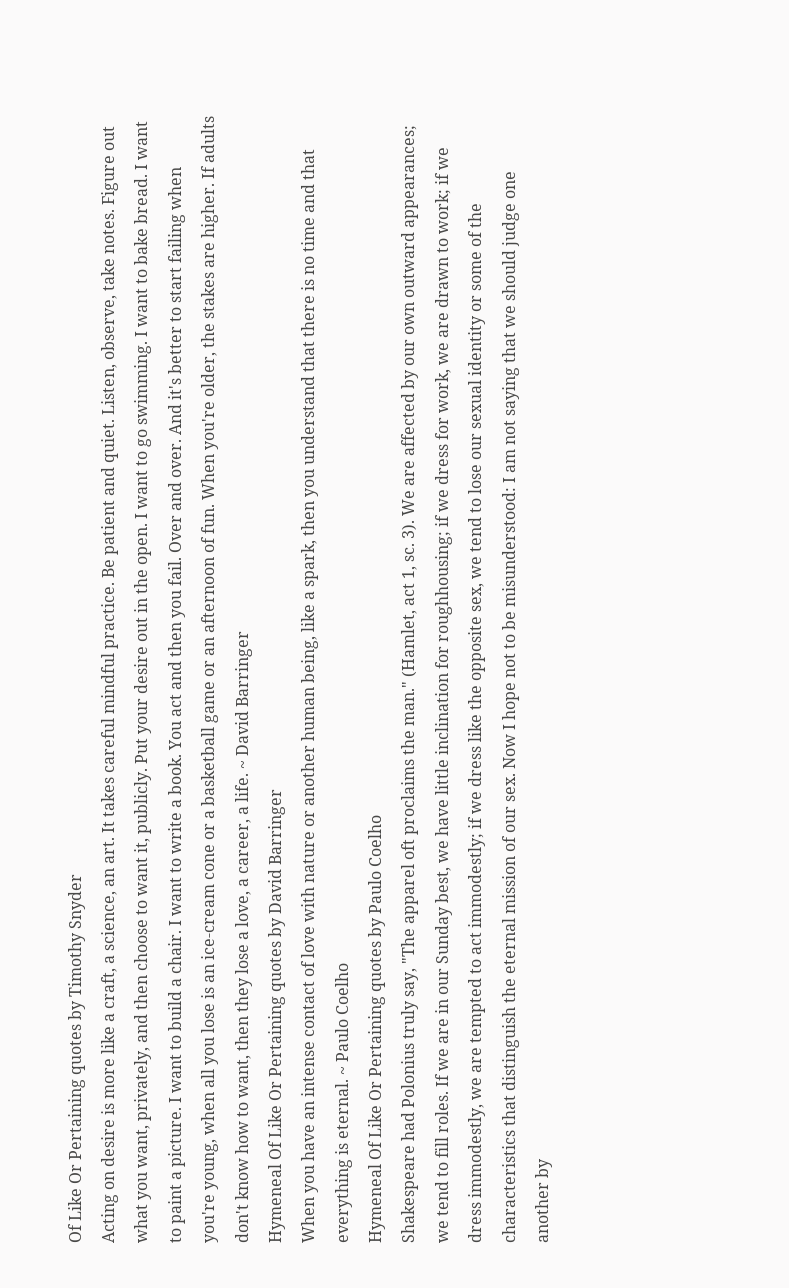Of Like Or Pertaining quotes by Timothy Snyder
Acting on desire is more like a craft, a science, an art. It takes careful mindful practice. Be patient and quiet. Listen, observe, take notes. Figure out what you want, privately, and then choose to want it, publicly. Put your desire out in the open. I want to go swimming. I want to bake bread. I want to paint a picture. I want to build a chair. I want to write a book. You act and then you fail. Over and over. And it's better to start failing when you're young, when all you lose is an ice-cream cone or a basketball game or an afternoon of fun. When you're older, the stakes are higher. If adults don't know how to want, then they lose a love, a career, a life. ~ David Barringer
Hymeneal Of Like Or Pertaining quotes by David Barringer
When you have an intense contact of love with nature or another human being, like a spark, then you understand that there is no time and that everything is eternal. ~ Paulo Coelho
Hymeneal Of Like Or Pertaining quotes by Paulo Coelho
Shakespeare had Polonius truly say, "The apparel oft proclaims the man." (Hamlet, act 1, sc. 3). We are affected by our own outward appearances; we tend to fill roles. If we are in our Sunday best, we have little inclination for roughhousing; if we dress for work, we are drawn to work; if we dress immodestly, we are tempted to act immodestly; if we dress like the opposite sex, we tend to lose our sexual identity or some of the characteristics that distinguish the eternal mission of our sex. Now I hope not to be misunderstood: I am not saying that we should judge one another by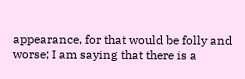appearance, for that would be folly and worse; I am saying that there is a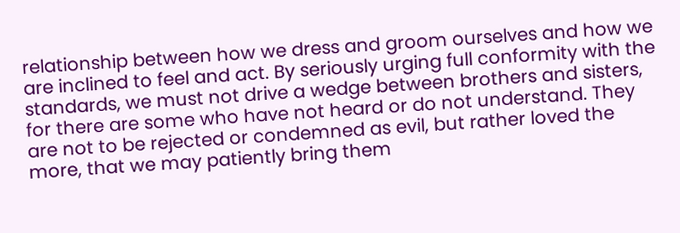relationship between how we dress and groom ourselves and how we are inclined to feel and act. By seriously urging full conformity with the standards, we must not drive a wedge between brothers and sisters, for there are some who have not heard or do not understand. They are not to be rejected or condemned as evil, but rather loved the more, that we may patiently bring them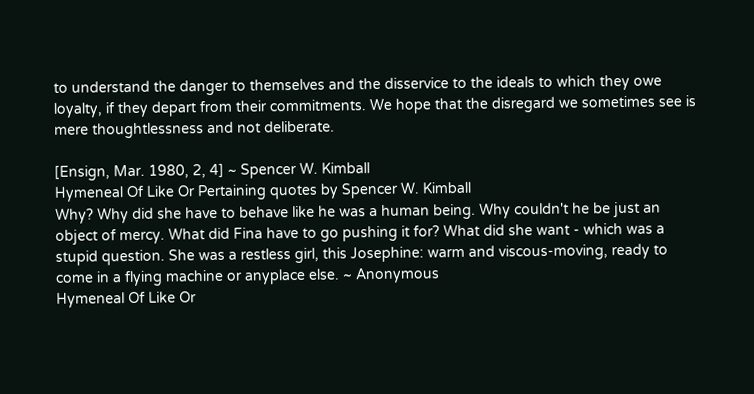to understand the danger to themselves and the disservice to the ideals to which they owe loyalty, if they depart from their commitments. We hope that the disregard we sometimes see is mere thoughtlessness and not deliberate.

[Ensign, Mar. 1980, 2, 4] ~ Spencer W. Kimball
Hymeneal Of Like Or Pertaining quotes by Spencer W. Kimball
Why? Why did she have to behave like he was a human being. Why couldn't he be just an object of mercy. What did Fina have to go pushing it for? What did she want - which was a stupid question. She was a restless girl, this Josephine: warm and viscous-moving, ready to come in a flying machine or anyplace else. ~ Anonymous
Hymeneal Of Like Or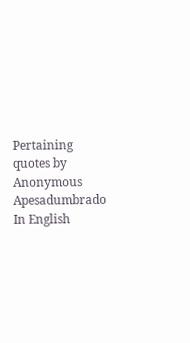Pertaining quotes by Anonymous
Apesadumbrado In English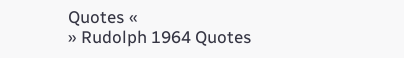Quotes «
» Rudolph 1964 Quotes